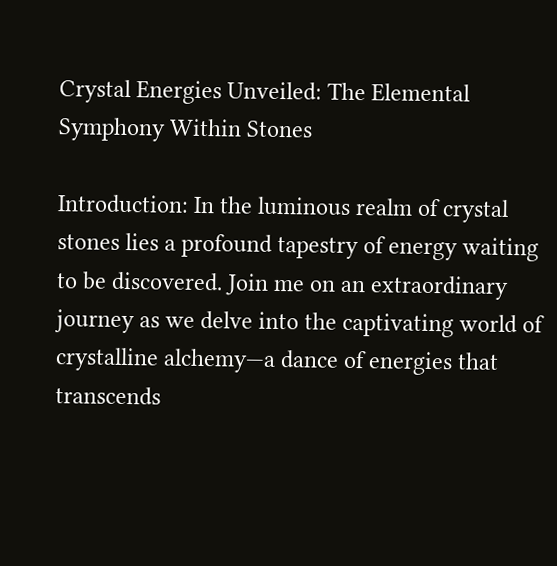Crystal Energies Unveiled: The Elemental Symphony Within Stones

Introduction: In the luminous realm of crystal stones lies a profound tapestry of energy waiting to be discovered. Join me on an extraordinary journey as we delve into the captivating world of crystalline alchemy—a dance of energies that transcends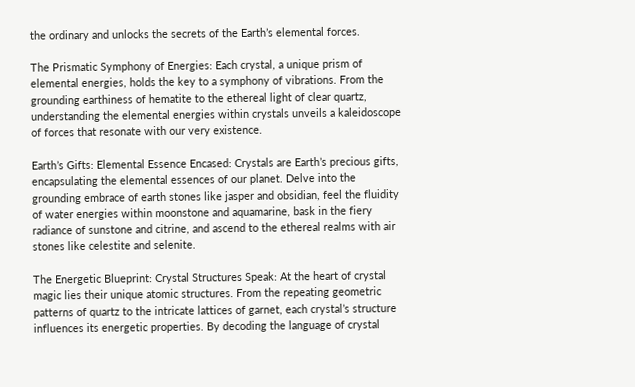the ordinary and unlocks the secrets of the Earth’s elemental forces.

The Prismatic Symphony of Energies: Each crystal, a unique prism of elemental energies, holds the key to a symphony of vibrations. From the grounding earthiness of hematite to the ethereal light of clear quartz, understanding the elemental energies within crystals unveils a kaleidoscope of forces that resonate with our very existence.

Earth’s Gifts: Elemental Essence Encased: Crystals are Earth’s precious gifts, encapsulating the elemental essences of our planet. Delve into the grounding embrace of earth stones like jasper and obsidian, feel the fluidity of water energies within moonstone and aquamarine, bask in the fiery radiance of sunstone and citrine, and ascend to the ethereal realms with air stones like celestite and selenite.

The Energetic Blueprint: Crystal Structures Speak: At the heart of crystal magic lies their unique atomic structures. From the repeating geometric patterns of quartz to the intricate lattices of garnet, each crystal’s structure influences its energetic properties. By decoding the language of crystal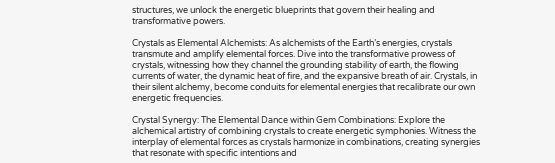structures, we unlock the energetic blueprints that govern their healing and transformative powers.

Crystals as Elemental Alchemists: As alchemists of the Earth’s energies, crystals transmute and amplify elemental forces. Dive into the transformative prowess of crystals, witnessing how they channel the grounding stability of earth, the flowing currents of water, the dynamic heat of fire, and the expansive breath of air. Crystals, in their silent alchemy, become conduits for elemental energies that recalibrate our own energetic frequencies.

Crystal Synergy: The Elemental Dance within Gem Combinations: Explore the alchemical artistry of combining crystals to create energetic symphonies. Witness the interplay of elemental forces as crystals harmonize in combinations, creating synergies that resonate with specific intentions and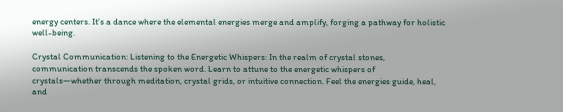energy centers. It’s a dance where the elemental energies merge and amplify, forging a pathway for holistic well-being.

Crystal Communication: Listening to the Energetic Whispers: In the realm of crystal stones, communication transcends the spoken word. Learn to attune to the energetic whispers of crystals—whether through meditation, crystal grids, or intuitive connection. Feel the energies guide, heal, and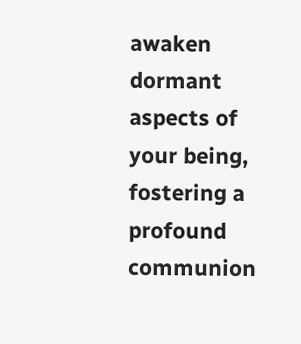awaken dormant aspects of your being, fostering a profound communion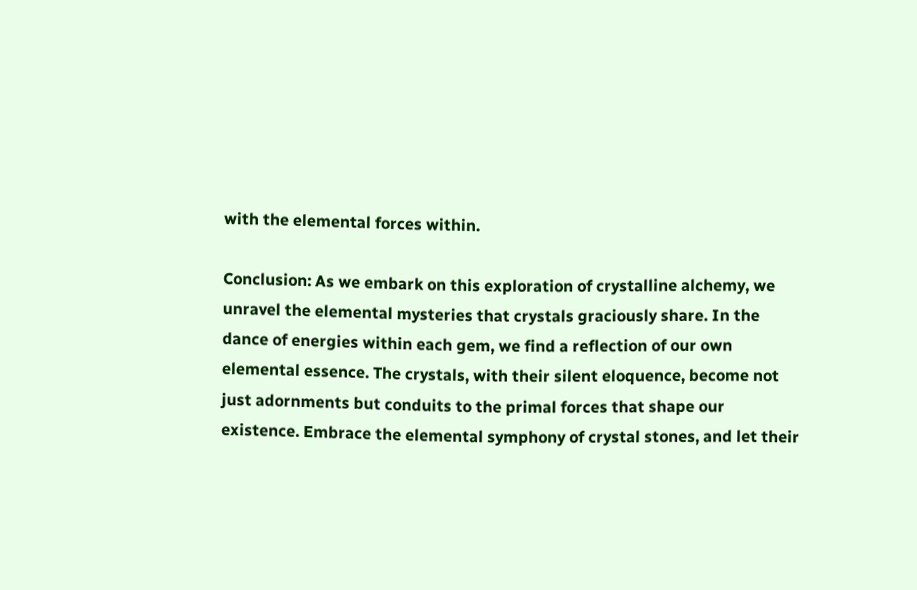with the elemental forces within.

Conclusion: As we embark on this exploration of crystalline alchemy, we unravel the elemental mysteries that crystals graciously share. In the dance of energies within each gem, we find a reflection of our own elemental essence. The crystals, with their silent eloquence, become not just adornments but conduits to the primal forces that shape our existence. Embrace the elemental symphony of crystal stones, and let their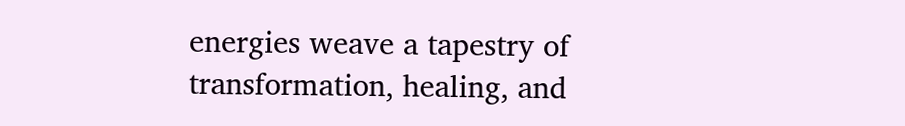energies weave a tapestry of transformation, healing, and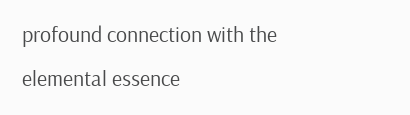profound connection with the elemental essence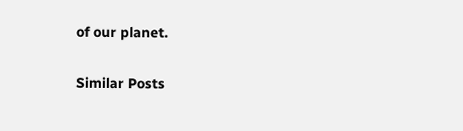of our planet.

Similar Posts